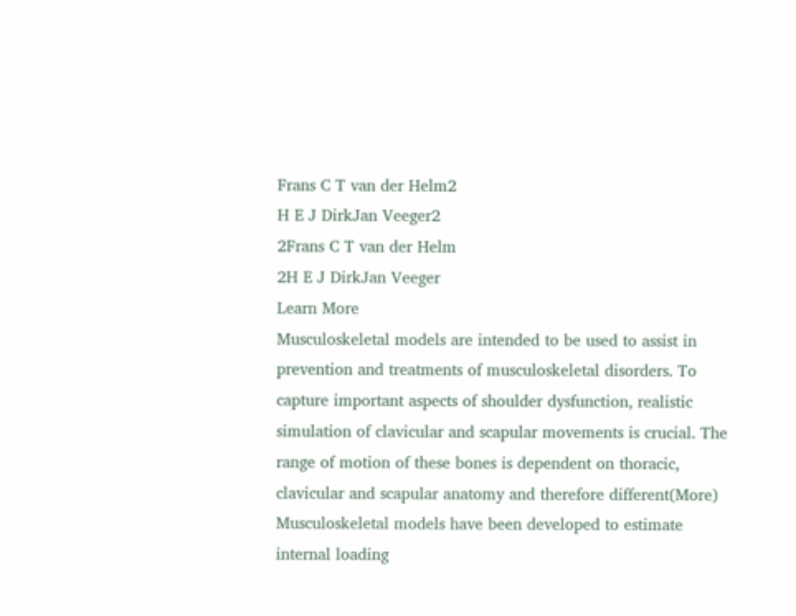Frans C T van der Helm2
H E J DirkJan Veeger2
2Frans C T van der Helm
2H E J DirkJan Veeger
Learn More
Musculoskeletal models are intended to be used to assist in prevention and treatments of musculoskeletal disorders. To capture important aspects of shoulder dysfunction, realistic simulation of clavicular and scapular movements is crucial. The range of motion of these bones is dependent on thoracic, clavicular and scapular anatomy and therefore different(More)
Musculoskeletal models have been developed to estimate internal loading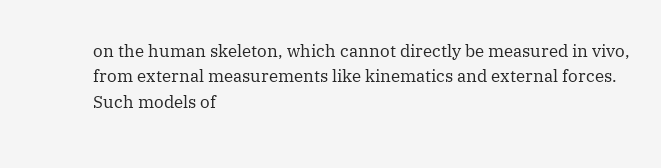on the human skeleton, which cannot directly be measured in vivo, from external measurements like kinematics and external forces. Such models of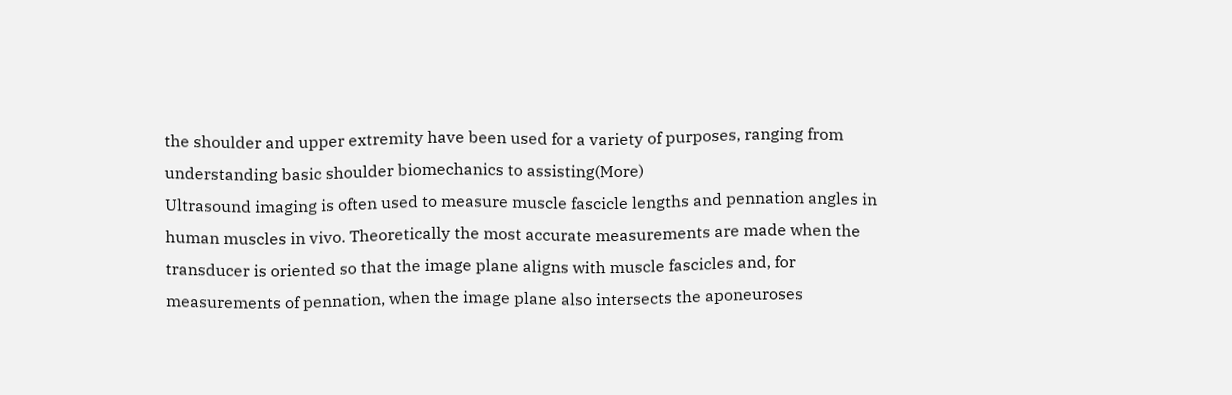the shoulder and upper extremity have been used for a variety of purposes, ranging from understanding basic shoulder biomechanics to assisting(More)
Ultrasound imaging is often used to measure muscle fascicle lengths and pennation angles in human muscles in vivo. Theoretically the most accurate measurements are made when the transducer is oriented so that the image plane aligns with muscle fascicles and, for measurements of pennation, when the image plane also intersects the aponeuroses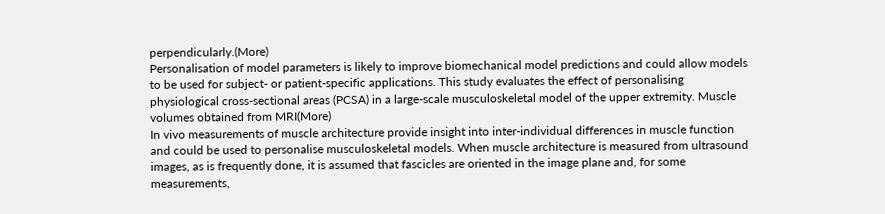perpendicularly.(More)
Personalisation of model parameters is likely to improve biomechanical model predictions and could allow models to be used for subject- or patient-specific applications. This study evaluates the effect of personalising physiological cross-sectional areas (PCSA) in a large-scale musculoskeletal model of the upper extremity. Muscle volumes obtained from MRI(More)
In vivo measurements of muscle architecture provide insight into inter-individual differences in muscle function and could be used to personalise musculoskeletal models. When muscle architecture is measured from ultrasound images, as is frequently done, it is assumed that fascicles are oriented in the image plane and, for some measurements,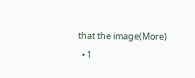that the image(More)
  • 1